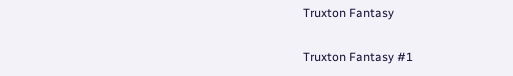Truxton Fantasy

Truxton Fantasy #1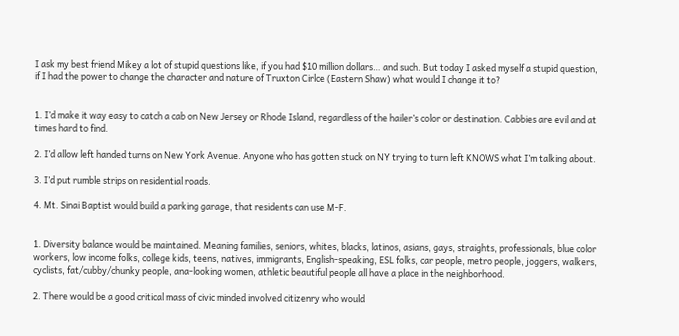I ask my best friend Mikey a lot of stupid questions like, if you had $10 million dollars… and such. But today I asked myself a stupid question, if I had the power to change the character and nature of Truxton Cirlce (Eastern Shaw) what would I change it to?


1. I’d make it way easy to catch a cab on New Jersey or Rhode Island, regardless of the hailer’s color or destination. Cabbies are evil and at times hard to find.

2. I’d allow left handed turns on New York Avenue. Anyone who has gotten stuck on NY trying to turn left KNOWS what I’m talking about.

3. I’d put rumble strips on residential roads.

4. Mt. Sinai Baptist would build a parking garage, that residents can use M-F.


1. Diversity balance would be maintained. Meaning families, seniors, whites, blacks, latinos, asians, gays, straights, professionals, blue color workers, low income folks, college kids, teens, natives, immigrants, English-speaking, ESL folks, car people, metro people, joggers, walkers, cyclists, fat/cubby/chunky people, ana-looking women, athletic beautiful people all have a place in the neighborhood.

2. There would be a good critical mass of civic minded involved citizenry who would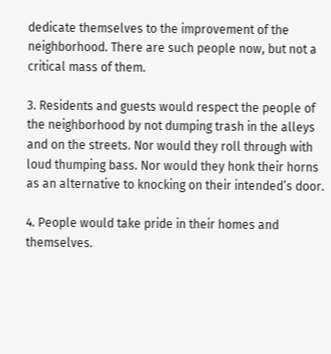dedicate themselves to the improvement of the neighborhood. There are such people now, but not a critical mass of them.

3. Residents and guests would respect the people of the neighborhood by not dumping trash in the alleys and on the streets. Nor would they roll through with loud thumping bass. Nor would they honk their horns as an alternative to knocking on their intended’s door.

4. People would take pride in their homes and themselves.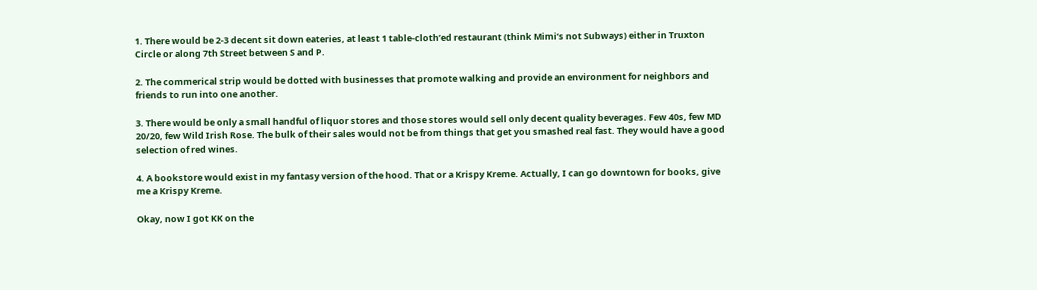1. There would be 2-3 decent sit down eateries, at least 1 table-cloth’ed restaurant (think Mimi’s not Subways) either in Truxton Circle or along 7th Street between S and P.

2. The commerical strip would be dotted with businesses that promote walking and provide an environment for neighbors and friends to run into one another.

3. There would be only a small handful of liquor stores and those stores would sell only decent quality beverages. Few 40s, few MD 20/20, few Wild Irish Rose. The bulk of their sales would not be from things that get you smashed real fast. They would have a good selection of red wines.

4. A bookstore would exist in my fantasy version of the hood. That or a Krispy Kreme. Actually, I can go downtown for books, give me a Krispy Kreme.

Okay, now I got KK on the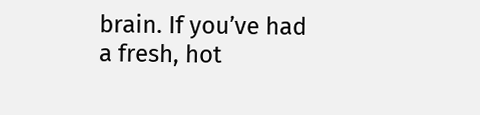brain. If you’ve had a fresh, hot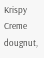Krispy Creme dougnut,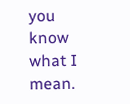you know what I mean.